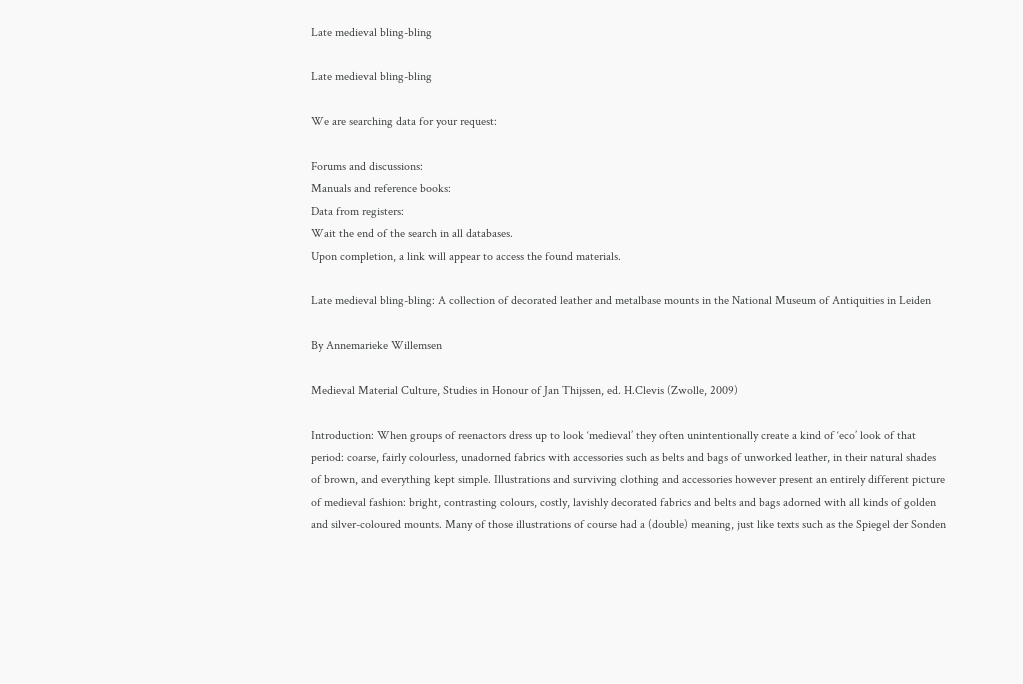Late medieval bling-bling

Late medieval bling-bling

We are searching data for your request:

Forums and discussions:
Manuals and reference books:
Data from registers:
Wait the end of the search in all databases.
Upon completion, a link will appear to access the found materials.

Late medieval bling-bling: A collection of decorated leather and metalbase mounts in the National Museum of Antiquities in Leiden

By Annemarieke Willemsen

Medieval Material Culture, Studies in Honour of Jan Thijssen, ed. H.Clevis (Zwolle, 2009)

Introduction: When groups of reenactors dress up to look ‘medieval’ they often unintentionally create a kind of ‘eco’ look of that period: coarse, fairly colourless, unadorned fabrics with accessories such as belts and bags of unworked leather, in their natural shades of brown, and everything kept simple. Illustrations and surviving clothing and accessories however present an entirely different picture of medieval fashion: bright, contrasting colours, costly, lavishly decorated fabrics and belts and bags adorned with all kinds of golden and silver-coloured mounts. Many of those illustrations of course had a (double) meaning, just like texts such as the Spiegel der Sonden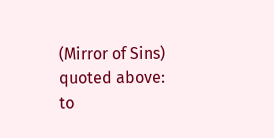(Mirror of Sins) quoted above: to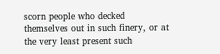scorn people who decked themselves out in such finery, or at the very least present such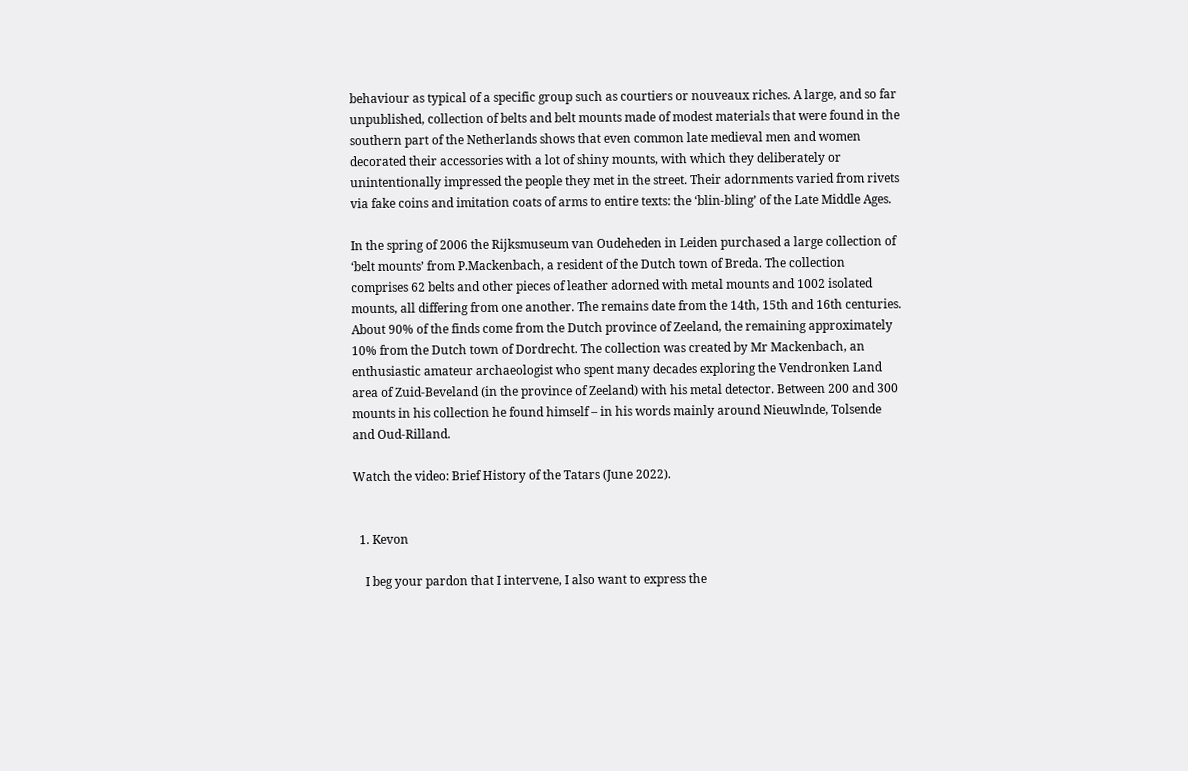behaviour as typical of a specific group such as courtiers or nouveaux riches. A large, and so far unpublished, collection of belts and belt mounts made of modest materials that were found in the southern part of the Netherlands shows that even common late medieval men and women decorated their accessories with a lot of shiny mounts, with which they deliberately or unintentionally impressed the people they met in the street. Their adornments varied from rivets via fake coins and imitation coats of arms to entire texts: the ‘blin-bling’ of the Late Middle Ages.

In the spring of 2006 the Rijksmuseum van Oudeheden in Leiden purchased a large collection of ‘belt mounts’ from P.Mackenbach, a resident of the Dutch town of Breda. The collection comprises 62 belts and other pieces of leather adorned with metal mounts and 1002 isolated mounts, all differing from one another. The remains date from the 14th, 15th and 16th centuries. About 90% of the finds come from the Dutch province of Zeeland, the remaining approximately 10% from the Dutch town of Dordrecht. The collection was created by Mr Mackenbach, an enthusiastic amateur archaeologist who spent many decades exploring the Vendronken Land area of Zuid-Beveland (in the province of Zeeland) with his metal detector. Between 200 and 300 mounts in his collection he found himself – in his words mainly around Nieuwlnde, Tolsende and Oud-Rilland.

Watch the video: Brief History of the Tatars (June 2022).


  1. Kevon

    I beg your pardon that I intervene, I also want to express the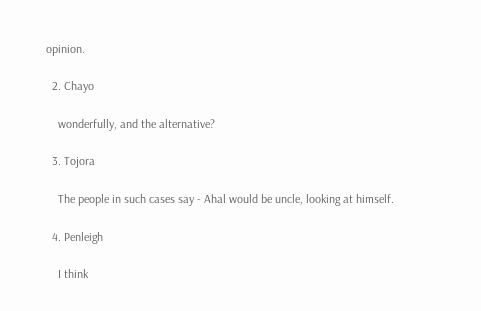opinion.

  2. Chayo

    wonderfully, and the alternative?

  3. Tojora

    The people in such cases say - Ahal would be uncle, looking at himself.

  4. Penleigh

    I think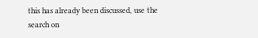this has already been discussed, use the search on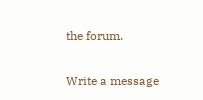the forum.

Write a message